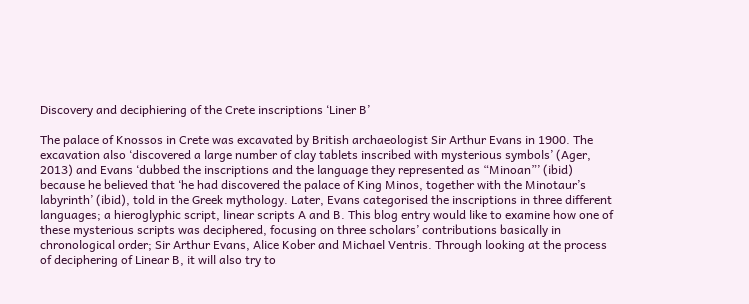Discovery and deciphiering of the Crete inscriptions ‘Liner B’

The palace of Knossos in Crete was excavated by British archaeologist Sir Arthur Evans in 1900. The excavation also ‘discovered a large number of clay tablets inscribed with mysterious symbols’ (Ager, 2013) and Evans ‘dubbed the inscriptions and the language they represented as “Minoan”’ (ibid) because he believed that ‘he had discovered the palace of King Minos, together with the Minotaur’s labyrinth’ (ibid), told in the Greek mythology. Later, Evans categorised the inscriptions in three different languages; a hieroglyphic script, linear scripts A and B. This blog entry would like to examine how one of these mysterious scripts was deciphered, focusing on three scholars’ contributions basically in chronological order; Sir Arthur Evans, Alice Kober and Michael Ventris. Through looking at the process of deciphering of Linear B, it will also try to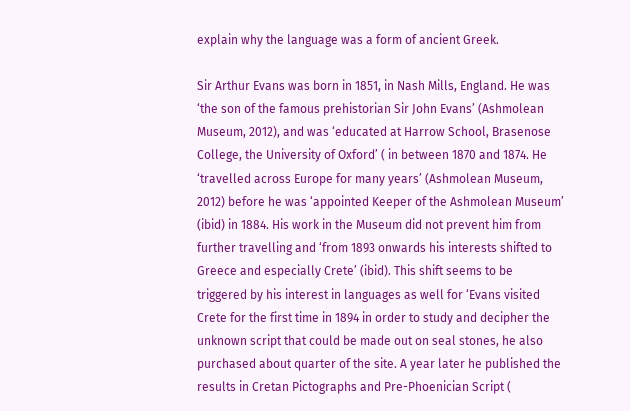explain why the language was a form of ancient Greek.

Sir Arthur Evans was born in 1851, in Nash Mills, England. He was ‘the son of the famous prehistorian Sir John Evans’ (Ashmolean Museum, 2012), and was ‘educated at Harrow School, Brasenose College, the University of Oxford’ ( in between 1870 and 1874. He ‘travelled across Europe for many years’ (Ashmolean Museum, 2012) before he was ‘appointed Keeper of the Ashmolean Museum’ (ibid) in 1884. His work in the Museum did not prevent him from further travelling and ‘from 1893 onwards his interests shifted to Greece and especially Crete’ (ibid). This shift seems to be triggered by his interest in languages as well for ‘Evans visited Crete for the first time in 1894 in order to study and decipher the unknown script that could be made out on seal stones, he also purchased about quarter of the site. A year later he published the results in Cretan Pictographs and Pre-Phoenician Script (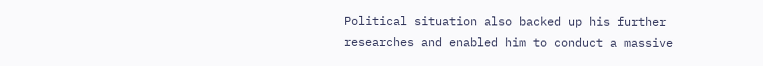Political situation also backed up his further researches and enabled him to conduct a massive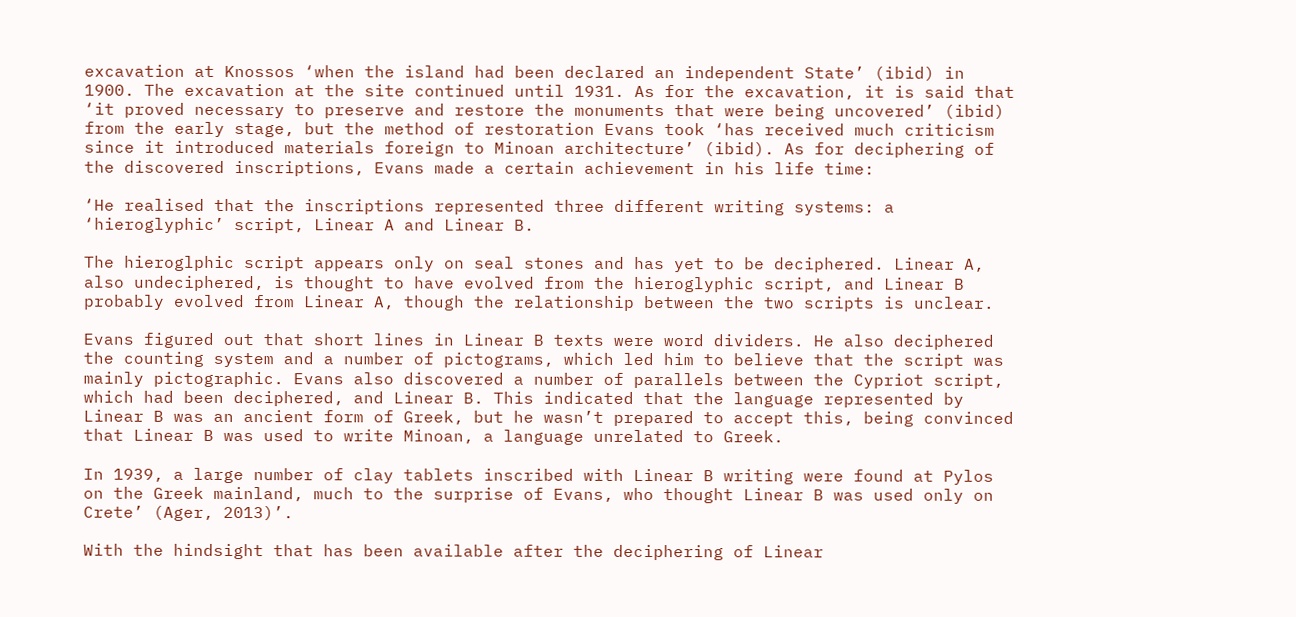excavation at Knossos ‘when the island had been declared an independent State’ (ibid) in 1900. The excavation at the site continued until 1931. As for the excavation, it is said that ‘it proved necessary to preserve and restore the monuments that were being uncovered’ (ibid) from the early stage, but the method of restoration Evans took ‘has received much criticism since it introduced materials foreign to Minoan architecture’ (ibid). As for deciphering of the discovered inscriptions, Evans made a certain achievement in his life time:

‘He realised that the inscriptions represented three different writing systems: a ‘hieroglyphic’ script, Linear A and Linear B.

The hieroglphic script appears only on seal stones and has yet to be deciphered. Linear A, also undeciphered, is thought to have evolved from the hieroglyphic script, and Linear B probably evolved from Linear A, though the relationship between the two scripts is unclear.

Evans figured out that short lines in Linear B texts were word dividers. He also deciphered the counting system and a number of pictograms, which led him to believe that the script was mainly pictographic. Evans also discovered a number of parallels between the Cypriot script, which had been deciphered, and Linear B. This indicated that the language represented by Linear B was an ancient form of Greek, but he wasn’t prepared to accept this, being convinced that Linear B was used to write Minoan, a language unrelated to Greek.

In 1939, a large number of clay tablets inscribed with Linear B writing were found at Pylos on the Greek mainland, much to the surprise of Evans, who thought Linear B was used only on Crete’ (Ager, 2013)’.

With the hindsight that has been available after the deciphering of Linear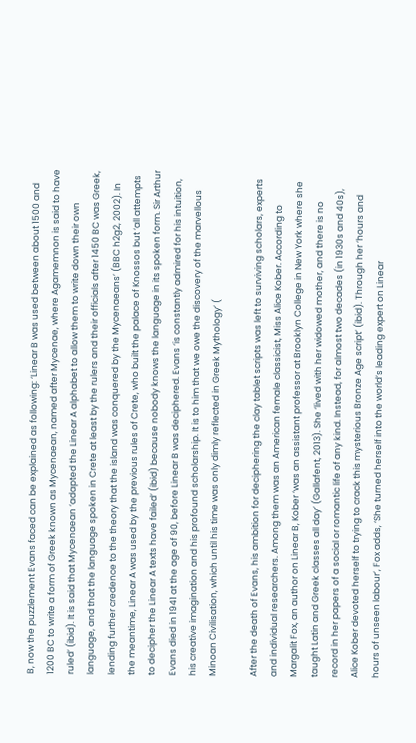B, now the puzzlement Evans faced can be explained as following: ‘Linear B was used between about 1500 and 1200 BC to write a form of Greek known as Mycenaean, named after Mycenae, where Agamemnon is said to have ruled’ (ibid). It is said that Mycenaean ‘adapted the Linear A alphabet to allow them to write down their own language, and that the language spoken in Crete at least by the rulers and their officials after 1450 BC was Greek, lending further credence to the theory that the island was conquered by the Mycenaeans’ (BBC h2g2, 2002). In the meantime, Linear A was used by the previous rules of Crete, who built the palace of Knossos but ‘all attempts to decipher the Linear A texts have failed’ (ibid) because nobody knows the language in its spoken form. Sir Arthur Evans died in 1941 at the age of 90, before Linear B was deciphered. Evans ‘is constantly admired for his intuition, his creative imagination and his profound scholarship. It is to him that we owe the discovery of the marvellous Minoan Civilisation, which until his time was only dimly reflected in Greek Mythology’ (

After the death of Evans, his ambition for deciphering the clay tablet scripts was left to surviving scholars, experts and individual researchers. Among them was an American female classicist, Miss Alice Kober. According to Margalit Fox, an author on Linear B, Kober ‘was an assistant professor at Brooklyn College in New York where she taught Latin and Greek classes all day’ (Gallafent, 2013). She ‘lived with her widowed mother, and there is no record in her papers of a social or romantic life of any kind. Instead, for almost two decades (in 1930s and 40s), Alice Kober devoted herself to trying to crack this mysterious Bronze Age script’ (ibid). Through her ‘hours and hours of unseen labour’, Fox adds, ‘She turned herself into the world’s leading expert on Linear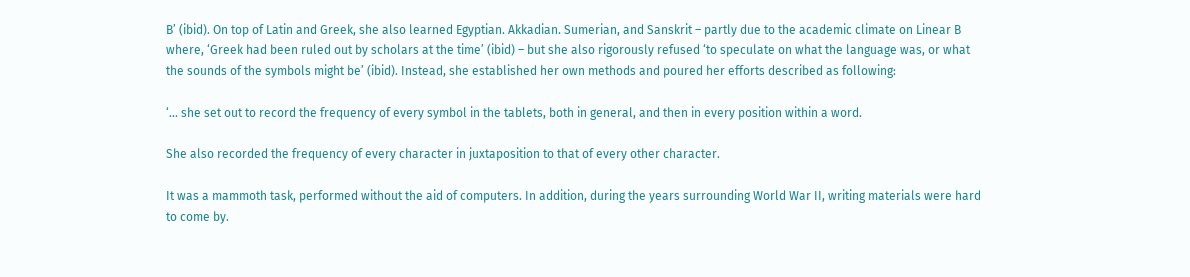B’ (ibid). On top of Latin and Greek, she also learned Egyptian. Akkadian. Sumerian, and Sanskrit – partly due to the academic climate on Linear B where, ‘Greek had been ruled out by scholars at the time’ (ibid) – but she also rigorously refused ‘to speculate on what the language was, or what the sounds of the symbols might be’ (ibid). Instead, she established her own methods and poured her efforts described as following:

‘… she set out to record the frequency of every symbol in the tablets, both in general, and then in every position within a word.

She also recorded the frequency of every character in juxtaposition to that of every other character.

It was a mammoth task, performed without the aid of computers. In addition, during the years surrounding World War II, writing materials were hard to come by.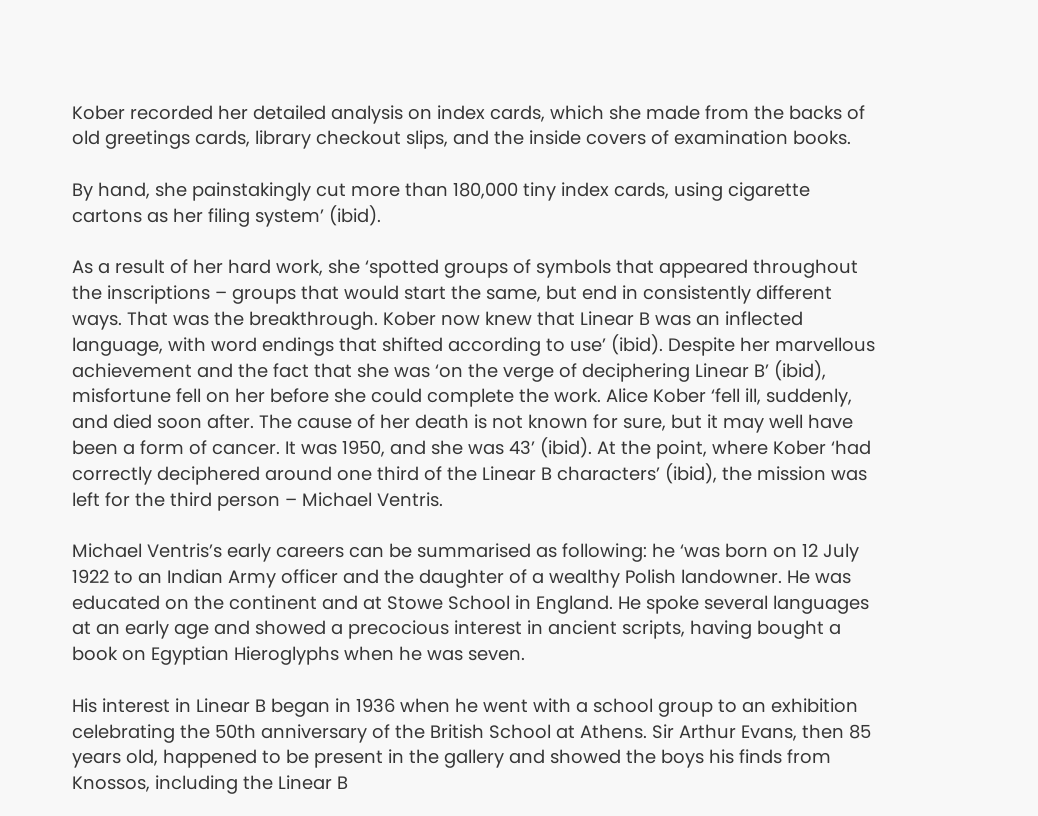Kober recorded her detailed analysis on index cards, which she made from the backs of old greetings cards, library checkout slips, and the inside covers of examination books.

By hand, she painstakingly cut more than 180,000 tiny index cards, using cigarette cartons as her filing system’ (ibid).

As a result of her hard work, she ‘spotted groups of symbols that appeared throughout the inscriptions – groups that would start the same, but end in consistently different ways. That was the breakthrough. Kober now knew that Linear B was an inflected language, with word endings that shifted according to use’ (ibid). Despite her marvellous achievement and the fact that she was ‘on the verge of deciphering Linear B’ (ibid), misfortune fell on her before she could complete the work. Alice Kober ‘fell ill, suddenly, and died soon after. The cause of her death is not known for sure, but it may well have been a form of cancer. It was 1950, and she was 43’ (ibid). At the point, where Kober ‘had correctly deciphered around one third of the Linear B characters’ (ibid), the mission was left for the third person – Michael Ventris.

Michael Ventris’s early careers can be summarised as following: he ‘was born on 12 July 1922 to an Indian Army officer and the daughter of a wealthy Polish landowner. He was educated on the continent and at Stowe School in England. He spoke several languages at an early age and showed a precocious interest in ancient scripts, having bought a book on Egyptian Hieroglyphs when he was seven.

His interest in Linear B began in 1936 when he went with a school group to an exhibition celebrating the 50th anniversary of the British School at Athens. Sir Arthur Evans, then 85 years old, happened to be present in the gallery and showed the boys his finds from Knossos, including the Linear B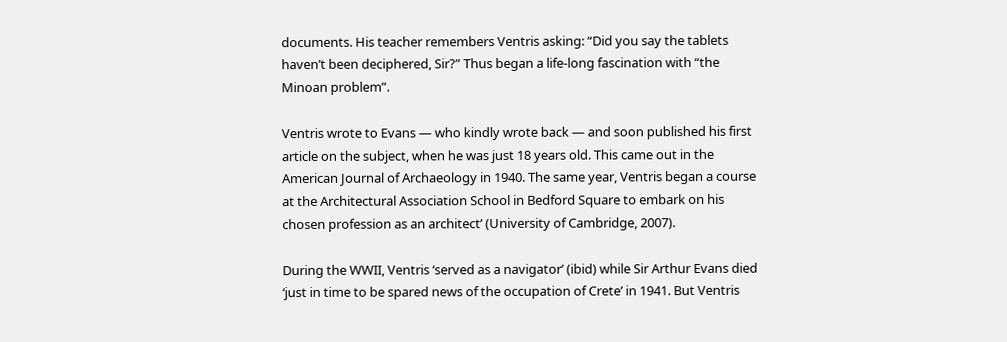documents. His teacher remembers Ventris asking: “Did you say the tablets haven’t been deciphered, Sir?” Thus began a life-long fascination with “the Minoan problem”.

Ventris wrote to Evans — who kindly wrote back — and soon published his first article on the subject, when he was just 18 years old. This came out in the American Journal of Archaeology in 1940. The same year, Ventris began a course at the Architectural Association School in Bedford Square to embark on his chosen profession as an architect’ (University of Cambridge, 2007).

During the WWII, Ventris ‘served as a navigator’ (ibid) while Sir Arthur Evans died ‘just in time to be spared news of the occupation of Crete’ in 1941. But Ventris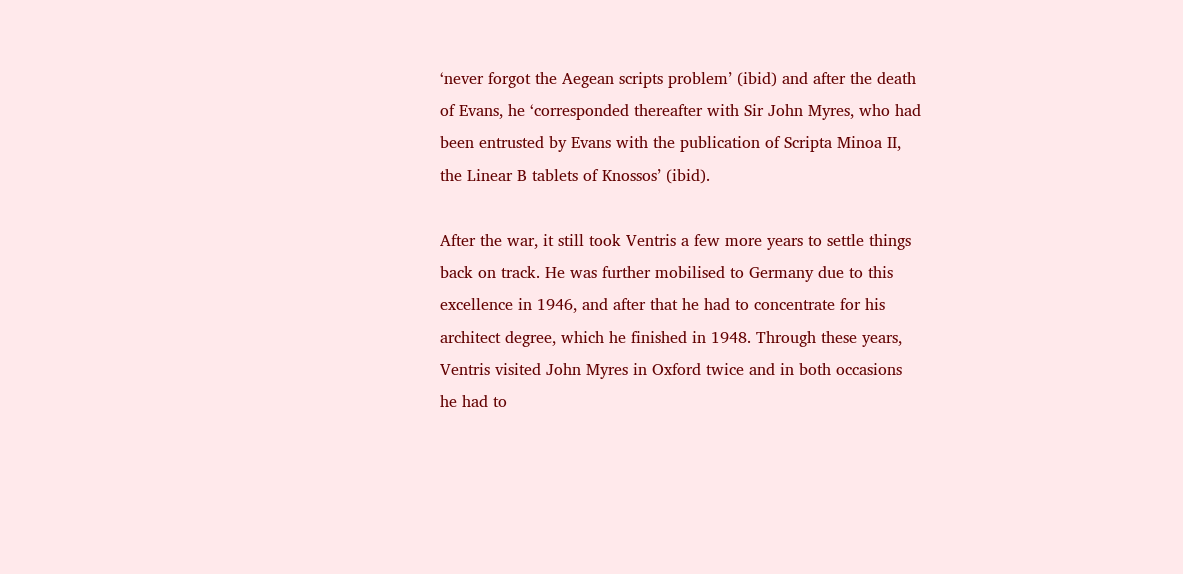‘never forgot the Aegean scripts problem’ (ibid) and after the death of Evans, he ‘corresponded thereafter with Sir John Myres, who had been entrusted by Evans with the publication of Scripta Minoa II, the Linear B tablets of Knossos’ (ibid).

After the war, it still took Ventris a few more years to settle things back on track. He was further mobilised to Germany due to this excellence in 1946, and after that he had to concentrate for his architect degree, which he finished in 1948. Through these years, Ventris visited John Myres in Oxford twice and in both occasions he had to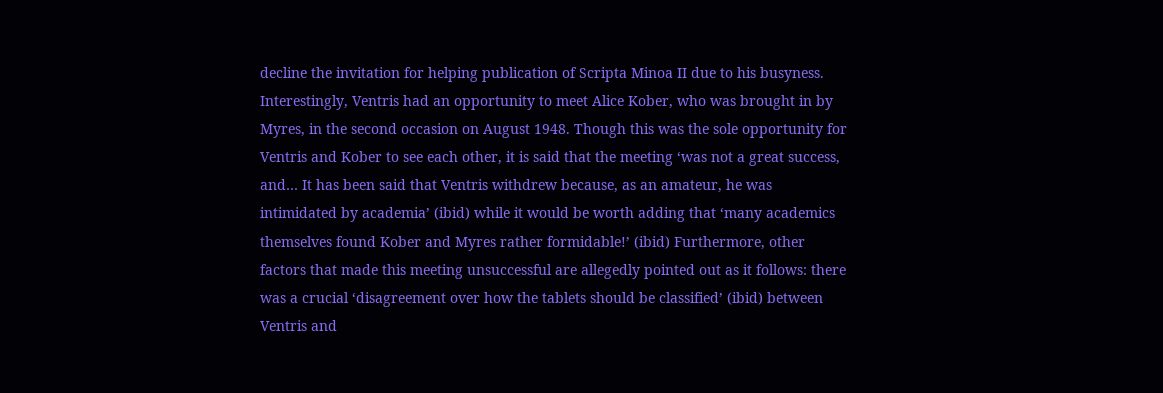decline the invitation for helping publication of Scripta Minoa II due to his busyness. Interestingly, Ventris had an opportunity to meet Alice Kober, who was brought in by Myres, in the second occasion on August 1948. Though this was the sole opportunity for Ventris and Kober to see each other, it is said that the meeting ‘was not a great success, and… It has been said that Ventris withdrew because, as an amateur, he was intimidated by academia’ (ibid) while it would be worth adding that ‘many academics themselves found Kober and Myres rather formidable!’ (ibid) Furthermore, other factors that made this meeting unsuccessful are allegedly pointed out as it follows: there was a crucial ‘disagreement over how the tablets should be classified’ (ibid) between Ventris and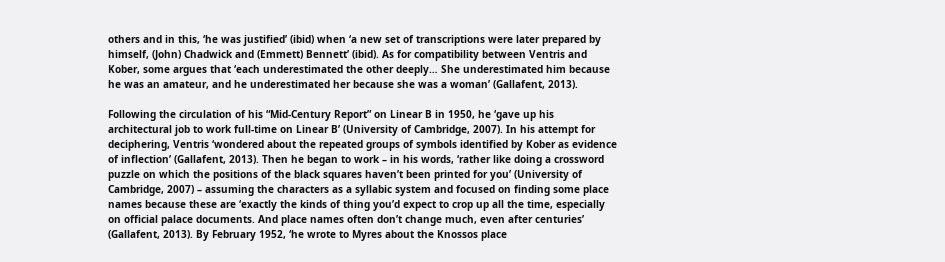others and in this, ‘he was justified’ (ibid) when ‘a new set of transcriptions were later prepared by himself, (John) Chadwick and (Emmett) Bennett’ (ibid). As for compatibility between Ventris and Kober, some argues that ‘each underestimated the other deeply… She underestimated him because he was an amateur, and he underestimated her because she was a woman’ (Gallafent, 2013).

Following the circulation of his “Mid-Century Report” on Linear B in 1950, he ‘gave up his architectural job to work full-time on Linear B’ (University of Cambridge, 2007). In his attempt for deciphering, Ventris ‘wondered about the repeated groups of symbols identified by Kober as evidence of inflection’ (Gallafent, 2013). Then he began to work – in his words, ‘rather like doing a crossword puzzle on which the positions of the black squares haven’t been printed for you’ (University of Cambridge, 2007) – assuming the characters as a syllabic system and focused on finding some place names because these are ‘exactly the kinds of thing you’d expect to crop up all the time, especially on official palace documents. And place names often don’t change much, even after centuries’ (Gallafent, 2013). By February 1952, ‘he wrote to Myres about the Knossos place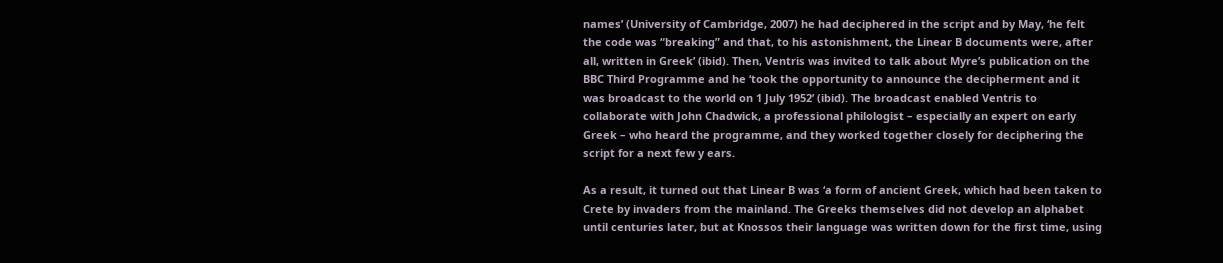names’ (University of Cambridge, 2007) he had deciphered in the script and by May, ‘he felt the code was “breaking” and that, to his astonishment, the Linear B documents were, after all, written in Greek’ (ibid). Then, Ventris was invited to talk about Myre’s publication on the BBC Third Programme and he ‘took the opportunity to announce the decipherment and it was broadcast to the world on 1 July 1952’ (ibid). The broadcast enabled Ventris to collaborate with John Chadwick, a professional philologist – especially an expert on early Greek – who heard the programme, and they worked together closely for deciphering the script for a next few y ears.

As a result, it turned out that Linear B was ‘a form of ancient Greek, which had been taken to Crete by invaders from the mainland. The Greeks themselves did not develop an alphabet until centuries later, but at Knossos their language was written down for the first time, using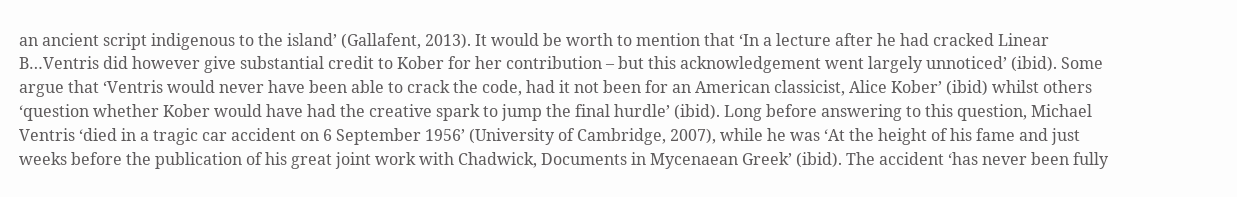an ancient script indigenous to the island’ (Gallafent, 2013). It would be worth to mention that ‘In a lecture after he had cracked Linear B…Ventris did however give substantial credit to Kober for her contribution – but this acknowledgement went largely unnoticed’ (ibid). Some argue that ‘Ventris would never have been able to crack the code, had it not been for an American classicist, Alice Kober’ (ibid) whilst others ‘question whether Kober would have had the creative spark to jump the final hurdle’ (ibid). Long before answering to this question, Michael Ventris ‘died in a tragic car accident on 6 September 1956’ (University of Cambridge, 2007), while he was ‘At the height of his fame and just weeks before the publication of his great joint work with Chadwick, Documents in Mycenaean Greek’ (ibid). The accident ‘has never been fully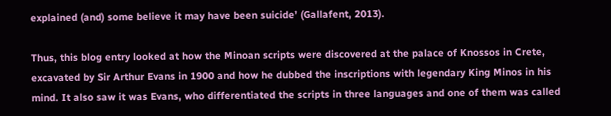explained (and) some believe it may have been suicide’ (Gallafent, 2013).

Thus, this blog entry looked at how the Minoan scripts were discovered at the palace of Knossos in Crete, excavated by Sir Arthur Evans in 1900 and how he dubbed the inscriptions with legendary King Minos in his mind. It also saw it was Evans, who differentiated the scripts in three languages and one of them was called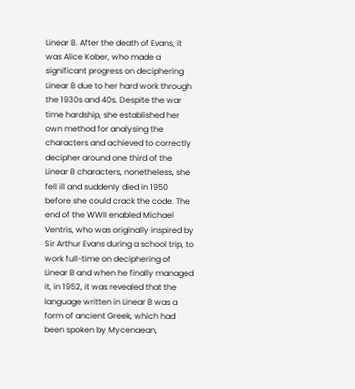Linear B. After the death of Evans, it was Alice Kober, who made a significant progress on deciphering Linear B due to her hard work through the 1930s and 40s. Despite the war time hardship, she established her own method for analysing the characters and achieved to correctly decipher around one third of the Linear B characters, nonetheless, she fell ill and suddenly died in 1950 before she could crack the code. The end of the WWII enabled Michael Ventris, who was originally inspired by Sir Arthur Evans during a school trip, to work full-time on deciphering of Linear B and when he finally managed it, in 1952, it was revealed that the language written in Linear B was a form of ancient Greek, which had been spoken by Mycenaean,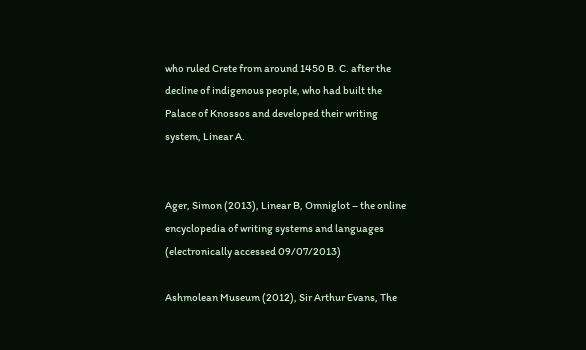who ruled Crete from around 1450 B. C. after the decline of indigenous people, who had built the Palace of Knossos and developed their writing system, Linear A.


Ager, Simon (2013), Linear B, Omniglot – the online encyclopedia of writing systems and languages (electronically accessed 09/07/2013)

Ashmolean Museum (2012), Sir Arthur Evans, The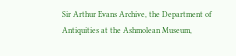Sir Arthur Evans Archive, the Department of Antiquities at the Ashmolean Museum,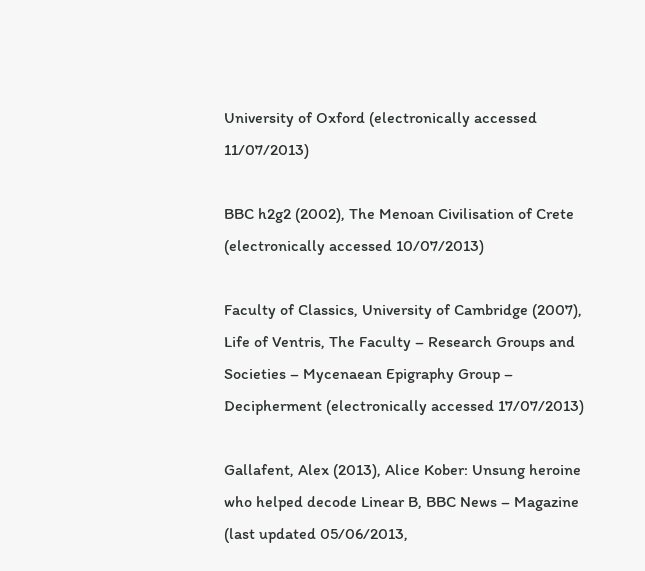University of Oxford (electronically accessed 11/07/2013)

BBC h2g2 (2002), The Menoan Civilisation of Crete (electronically accessed 10/07/2013)

Faculty of Classics, University of Cambridge (2007), Life of Ventris, The Faculty – Research Groups and Societies – Mycenaean Epigraphy Group – Decipherment (electronically accessed 17/07/2013)

Gallafent, Alex (2013), Alice Kober: Unsung heroine who helped decode Linear B, BBC News – Magazine (last updated 05/06/2013,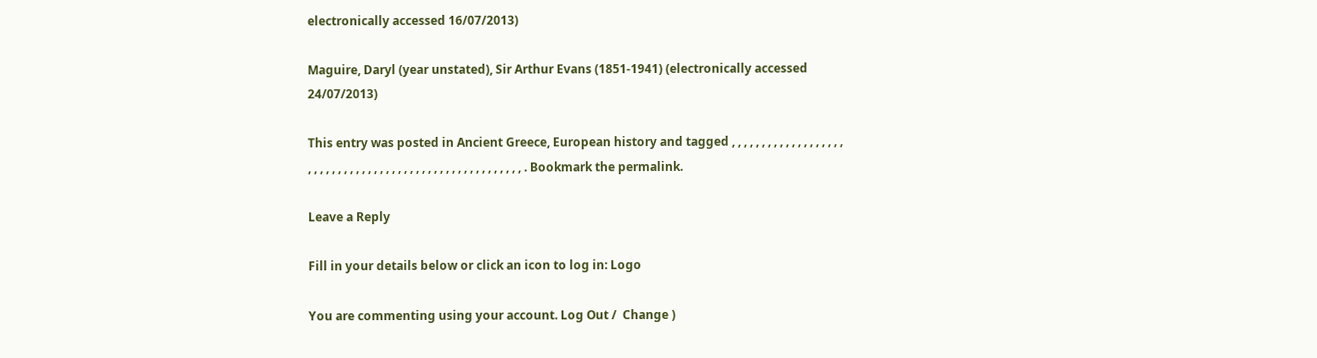electronically accessed 16/07/2013)

Maguire, Daryl (year unstated), Sir Arthur Evans (1851-1941) (electronically accessed 24/07/2013)

This entry was posted in Ancient Greece, European history and tagged , , , , , , , , , , , , , , , , , , , , , , , , , , , , , , , , , , , , , , , , , , , , , , , , , , , , , , , . Bookmark the permalink.

Leave a Reply

Fill in your details below or click an icon to log in: Logo

You are commenting using your account. Log Out /  Change )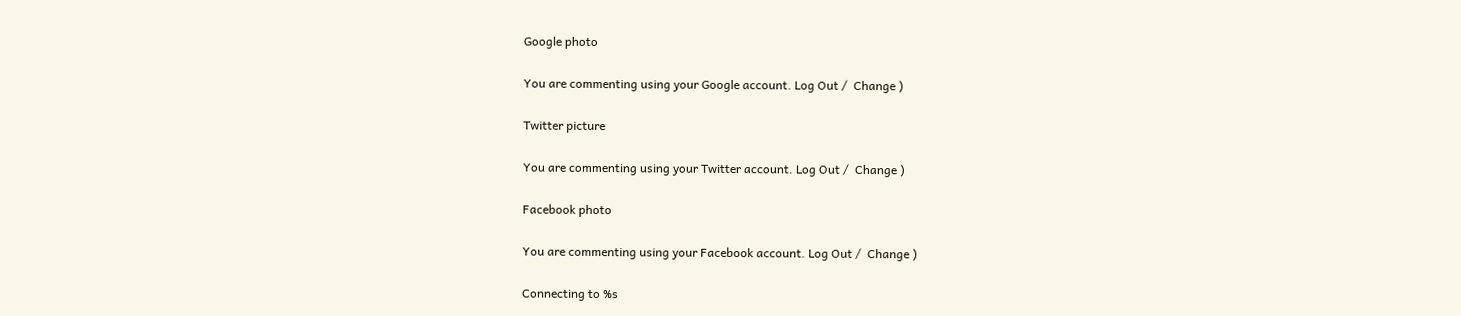Google photo

You are commenting using your Google account. Log Out /  Change )

Twitter picture

You are commenting using your Twitter account. Log Out /  Change )

Facebook photo

You are commenting using your Facebook account. Log Out /  Change )

Connecting to %s